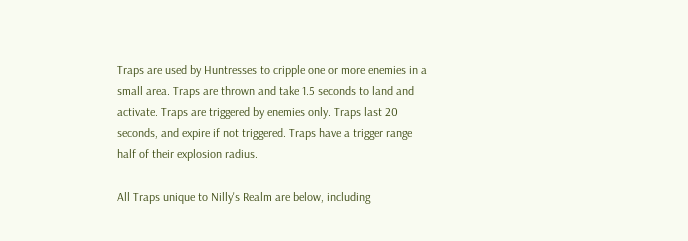Traps are used by Huntresses to cripple one or more enemies in a small area. Traps are thrown and take 1.5 seconds to land and activate. Traps are triggered by enemies only. Traps last 20 seconds, and expire if not triggered. Traps have a trigger range half of their explosion radius.

All Traps unique to Nilly's Realm are below, including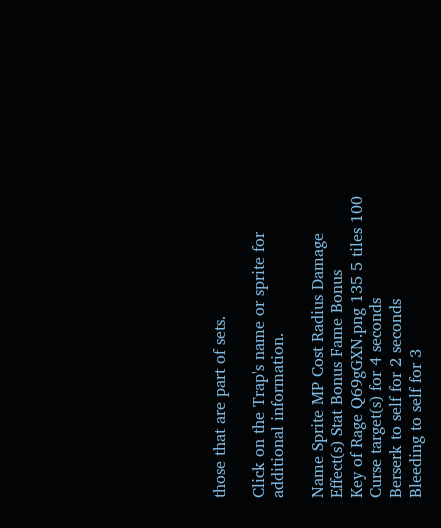those that are part of sets.

Click on the Trap's name or sprite for additional information.

Name Sprite MP Cost Radius Damage Effect(s) Stat Bonus Fame Bonus
Key of Rage Q69gGXN.png 135 5 tiles 100 Curse target(s) for 4 seconds
Berserk to self for 2 seconds
Bleeding to self for 3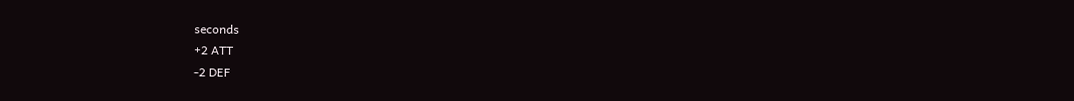seconds
+2 ATT
-2 DEF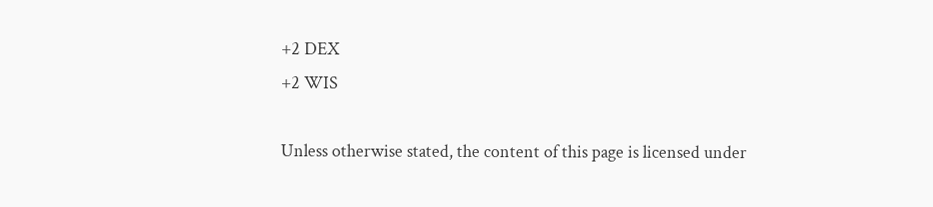+2 DEX
+2 WIS

Unless otherwise stated, the content of this page is licensed under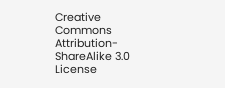Creative Commons Attribution-ShareAlike 3.0 License